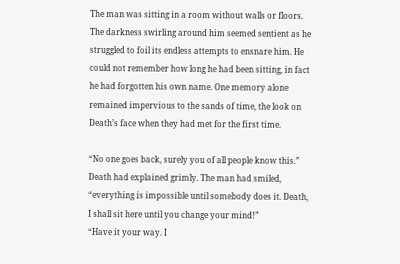The man was sitting in a room without walls or floors. The darkness swirling around him seemed sentient as he struggled to foil its endless attempts to ensnare him. He could not remember how long he had been sitting, in fact he had forgotten his own name. One memory alone remained impervious to the sands of time, the look on Death’s face when they had met for the first time.

“No one goes back, surely you of all people know this.” Death had explained grimly. The man had smiled, “everything is impossible until somebody does it. Death, I shall sit here until you change your mind!”
“Have it your way. I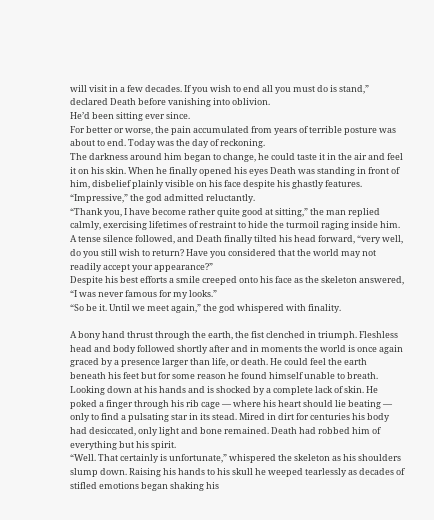will visit in a few decades. If you wish to end all you must do is stand,” declared Death before vanishing into oblivion.
He’d been sitting ever since.
For better or worse, the pain accumulated from years of terrible posture was about to end. Today was the day of reckoning.
The darkness around him began to change, he could taste it in the air and feel it on his skin. When he finally opened his eyes Death was standing in front of him, disbelief plainly visible on his face despite his ghastly features.
“Impressive,” the god admitted reluctantly.
“Thank you, I have become rather quite good at sitting,” the man replied calmly, exercising lifetimes of restraint to hide the turmoil raging inside him.
A tense silence followed, and Death finally tilted his head forward, “very well, do you still wish to return? Have you considered that the world may not readily accept your appearance?”
Despite his best efforts a smile creeped onto his face as the skeleton answered, “I was never famous for my looks.”
“So be it. Until we meet again,” the god whispered with finality.

A bony hand thrust through the earth, the fist clenched in triumph. Fleshless head and body followed shortly after and in moments the world is once again graced by a presence larger than life, or death. He could feel the earth beneath his feet but for some reason he found himself unable to breath.
Looking down at his hands and is shocked by a complete lack of skin. He poked a finger through his rib cage — where his heart should lie beating — only to find a pulsating star in its stead. Mired in dirt for centuries his body had desiccated, only light and bone remained. Death had robbed him of everything but his spirit.
“Well. That certainly is unfortunate,” whispered the skeleton as his shoulders slump down. Raising his hands to his skull he weeped tearlessly as decades of stifled emotions began shaking his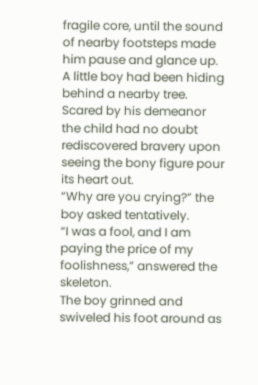fragile core, until the sound of nearby footsteps made him pause and glance up.
A little boy had been hiding behind a nearby tree. Scared by his demeanor the child had no doubt rediscovered bravery upon seeing the bony figure pour its heart out.
“Why are you crying?” the boy asked tentatively.
“I was a fool, and I am paying the price of my foolishness,” answered the skeleton.
The boy grinned and swiveled his foot around as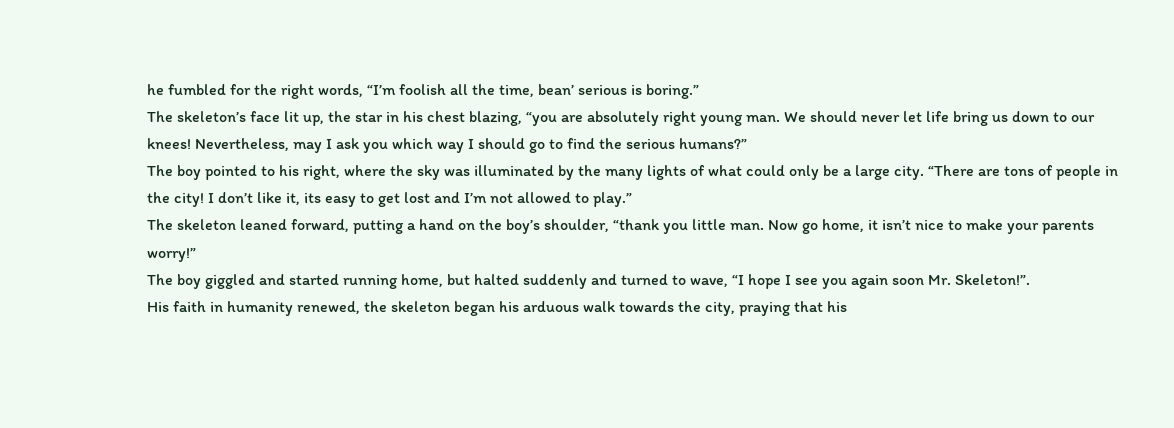he fumbled for the right words, “I’m foolish all the time, bean’ serious is boring.”
The skeleton’s face lit up, the star in his chest blazing, “you are absolutely right young man. We should never let life bring us down to our knees! Nevertheless, may I ask you which way I should go to find the serious humans?”
The boy pointed to his right, where the sky was illuminated by the many lights of what could only be a large city. “There are tons of people in the city! I don’t like it, its easy to get lost and I’m not allowed to play.”
The skeleton leaned forward, putting a hand on the boy’s shoulder, “thank you little man. Now go home, it isn’t nice to make your parents worry!”
The boy giggled and started running home, but halted suddenly and turned to wave, “I hope I see you again soon Mr. Skeleton!”.
His faith in humanity renewed, the skeleton began his arduous walk towards the city, praying that his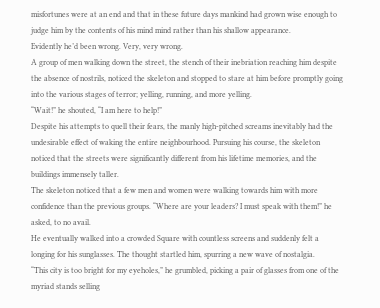misfortunes were at an end and that in these future days mankind had grown wise enough to judge him by the contents of his mind mind rather than his shallow appearance.
Evidently he’d been wrong. Very, very wrong.
A group of men walking down the street, the stench of their inebriation reaching him despite the absence of nostrils, noticed the skeleton and stopped to stare at him before promptly going into the various stages of terror; yelling, running, and more yelling.
“Wait!” he shouted, “I am here to help!”
Despite his attempts to quell their fears, the manly high-pitched screams inevitably had the undesirable effect of waking the entire neighbourhood. Pursuing his course, the skeleton noticed that the streets were significantly different from his lifetime memories, and the buildings immensely taller.
The skeleton noticed that a few men and women were walking towards him with more confidence than the previous groups. “Where are your leaders? I must speak with them!” he asked, to no avail.
He eventually walked into a crowded Square with countless screens and suddenly felt a longing for his sunglasses. The thought startled him, spurring a new wave of nostalgia.
“This city is too bright for my eyeholes,” he grumbled, picking a pair of glasses from one of the myriad stands selling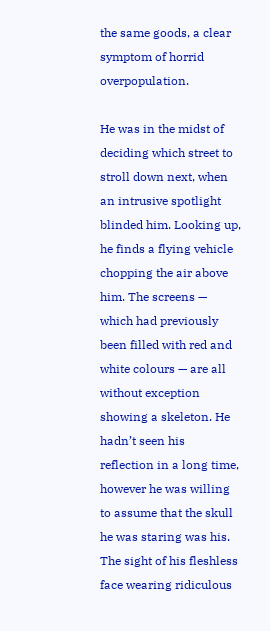the same goods, a clear symptom of horrid overpopulation.

He was in the midst of deciding which street to stroll down next, when an intrusive spotlight blinded him. Looking up, he finds a flying vehicle chopping the air above him. The screens — which had previously been filled with red and white colours — are all without exception showing a skeleton. He hadn’t seen his reflection in a long time, however he was willing to assume that the skull he was staring was his. The sight of his fleshless face wearing ridiculous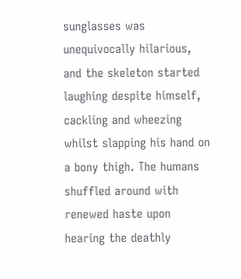sunglasses was unequivocally hilarious, and the skeleton started laughing despite himself, cackling and wheezing whilst slapping his hand on a bony thigh. The humans shuffled around with renewed haste upon hearing the deathly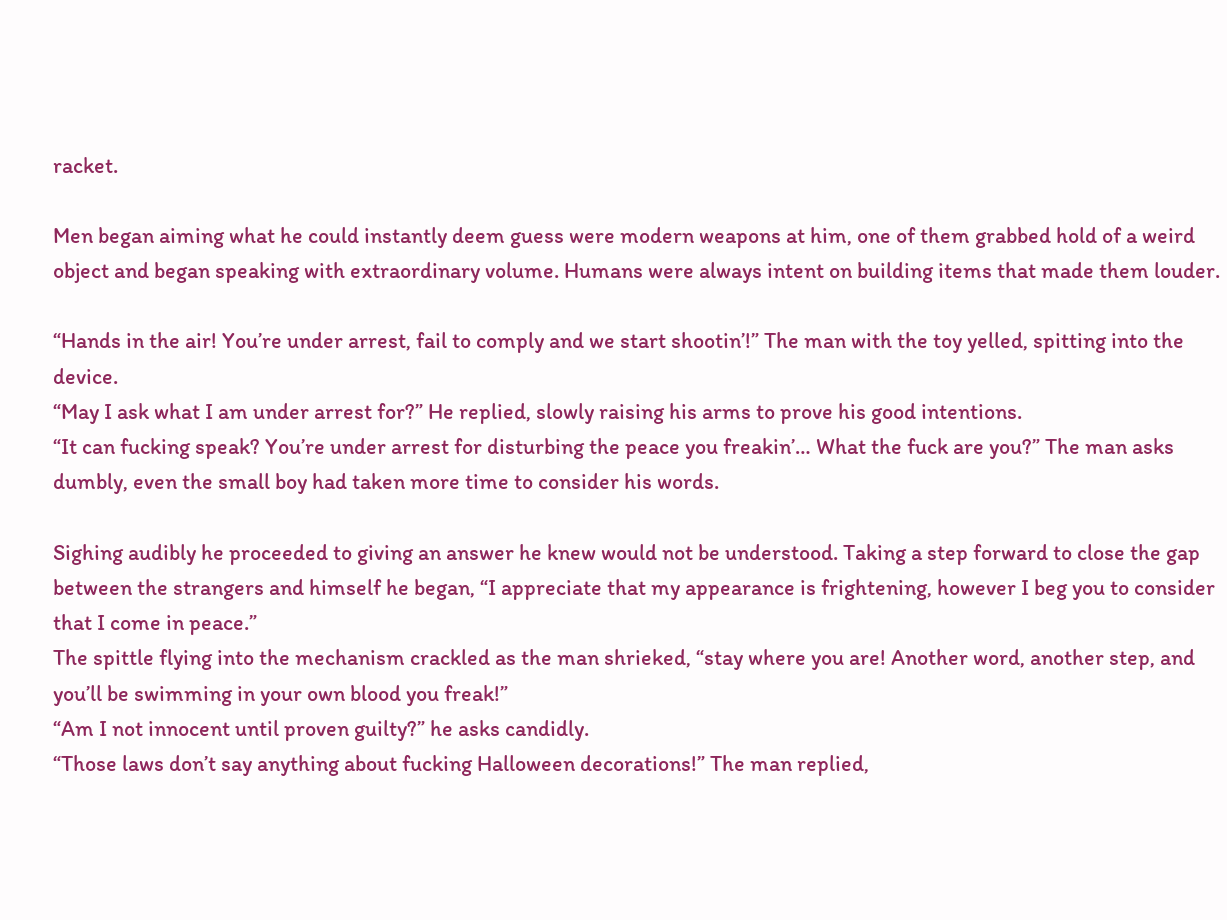racket.

Men began aiming what he could instantly deem guess were modern weapons at him, one of them grabbed hold of a weird object and began speaking with extraordinary volume. Humans were always intent on building items that made them louder.

“Hands in the air! You’re under arrest, fail to comply and we start shootin’!” The man with the toy yelled, spitting into the device.
“May I ask what I am under arrest for?” He replied, slowly raising his arms to prove his good intentions.
“It can fucking speak? You’re under arrest for disturbing the peace you freakin’… What the fuck are you?” The man asks dumbly, even the small boy had taken more time to consider his words.

Sighing audibly he proceeded to giving an answer he knew would not be understood. Taking a step forward to close the gap between the strangers and himself he began, “I appreciate that my appearance is frightening, however I beg you to consider that I come in peace.”
The spittle flying into the mechanism crackled as the man shrieked, “stay where you are! Another word, another step, and you’ll be swimming in your own blood you freak!”
“Am I not innocent until proven guilty?” he asks candidly.
“Those laws don’t say anything about fucking Halloween decorations!” The man replied,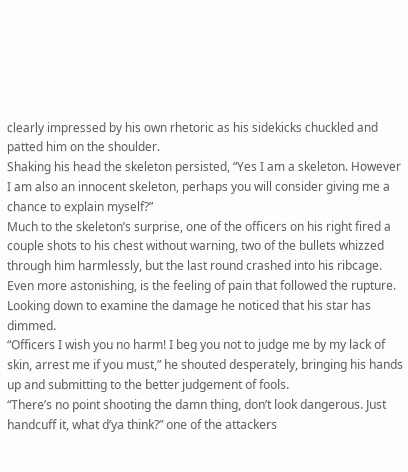clearly impressed by his own rhetoric as his sidekicks chuckled and patted him on the shoulder.
Shaking his head the skeleton persisted, “Yes I am a skeleton. However I am also an innocent skeleton, perhaps you will consider giving me a chance to explain myself?”
Much to the skeleton’s surprise, one of the officers on his right fired a couple shots to his chest without warning, two of the bullets whizzed through him harmlessly, but the last round crashed into his ribcage. Even more astonishing, is the feeling of pain that followed the rupture.
Looking down to examine the damage he noticed that his star has dimmed.
“Officers I wish you no harm! I beg you not to judge me by my lack of skin, arrest me if you must,” he shouted desperately, bringing his hands up and submitting to the better judgement of fools.
“There’s no point shooting the damn thing, don’t look dangerous. Just handcuff it, what d’ya think?” one of the attackers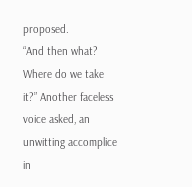proposed.
“And then what? Where do we take it?” Another faceless voice asked, an unwitting accomplice in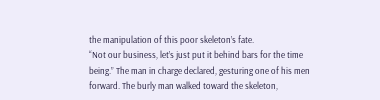the manipulation of this poor skeleton’s fate.
“Not our business, let’s just put it behind bars for the time being.” The man in charge declared, gesturing one of his men forward. The burly man walked toward the skeleton,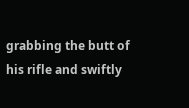grabbing the butt of his rifle and swiftly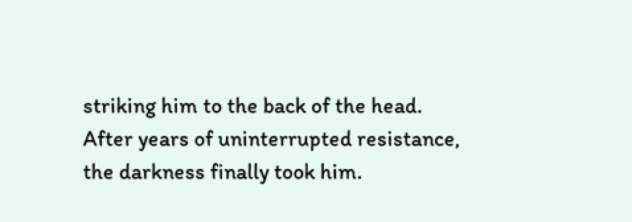striking him to the back of the head.
After years of uninterrupted resistance, the darkness finally took him.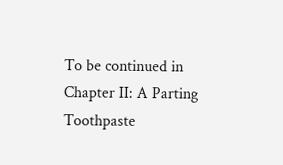To be continued in Chapter II: A Parting Toothpaste